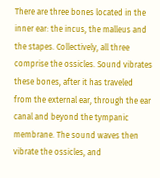There are three bones located in the inner ear: the incus, the malleus and the stapes. Collectively, all three comprise the ossicles. Sound vibrates these bones, after it has traveled from the external ear, through the ear canal and beyond the tympanic membrane. The sound waves then vibrate the ossicles, and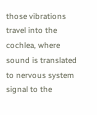those vibrations travel into the cochlea, where sound is translated to nervous system signal to the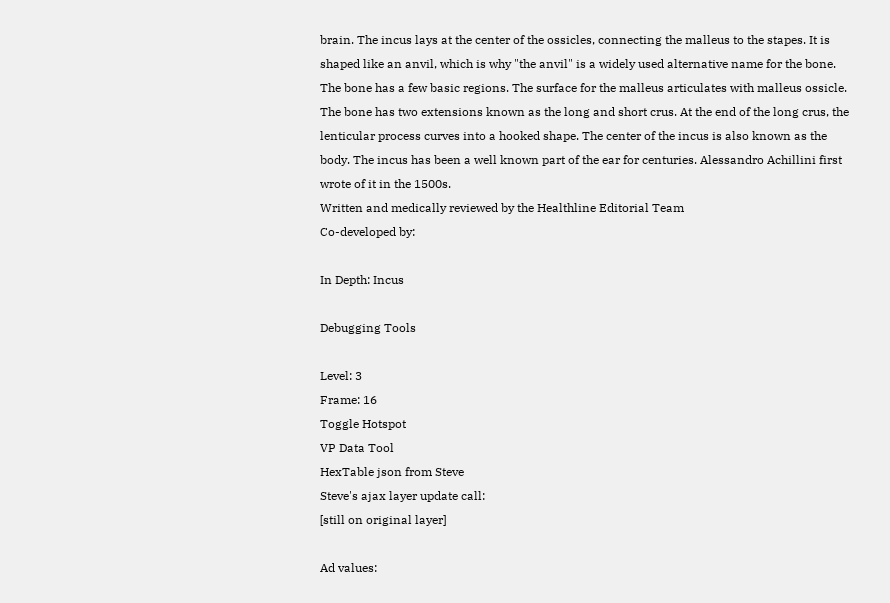brain. The incus lays at the center of the ossicles, connecting the malleus to the stapes. It is shaped like an anvil, which is why "the anvil" is a widely used alternative name for the bone. The bone has a few basic regions. The surface for the malleus articulates with malleus ossicle. The bone has two extensions known as the long and short crus. At the end of the long crus, the lenticular process curves into a hooked shape. The center of the incus is also known as the body. The incus has been a well known part of the ear for centuries. Alessandro Achillini first wrote of it in the 1500s.
Written and medically reviewed by the Healthline Editorial Team
Co-developed by:

In Depth: Incus

Debugging Tools

Level: 3
Frame: 16
Toggle Hotspot
VP Data Tool
HexTable json from Steve
Steve's ajax layer update call:
[still on original layer]

Ad values: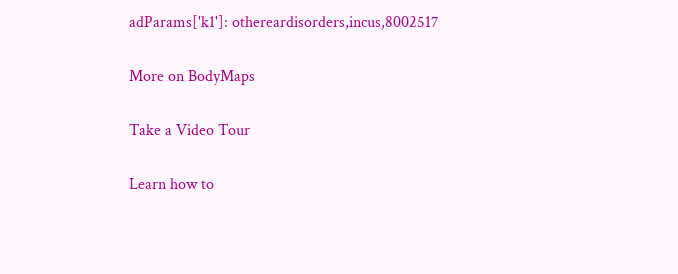adParams['k1']: othereardisorders,incus,8002517

More on BodyMaps

Take a Video Tour

Learn how to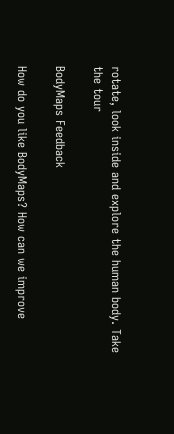rotate, look inside and explore the human body. Take the tour

BodyMaps Feedback

How do you like BodyMaps? How can we improve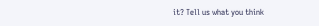it? Tell us what you think